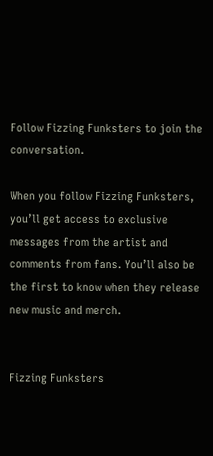Follow Fizzing Funksters to join the conversation.

When you follow Fizzing Funksters, you’ll get access to exclusive messages from the artist and comments from fans. You’ll also be the first to know when they release new music and merch.


Fizzing Funksters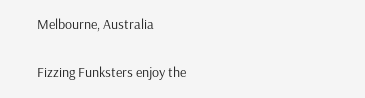Melbourne, Australia

Fizzing Funksters enjoy the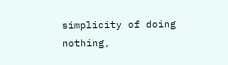simplicity of doing nothing,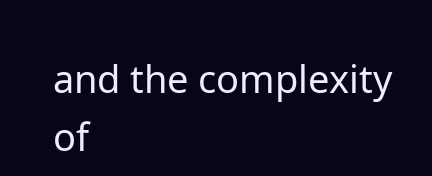and the complexity of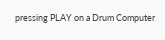pressing PLAY on a Drum Computer